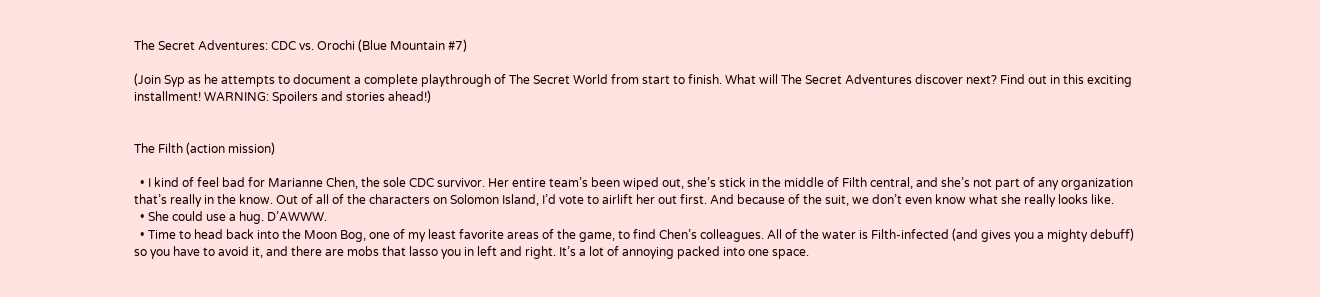The Secret Adventures: CDC vs. Orochi (Blue Mountain #7)

(Join Syp as he attempts to document a complete playthrough of The Secret World from start to finish. What will The Secret Adventures discover next? Find out in this exciting installment! WARNING: Spoilers and stories ahead!)


The Filth (action mission)

  • I kind of feel bad for Marianne Chen, the sole CDC survivor. Her entire team’s been wiped out, she’s stick in the middle of Filth central, and she’s not part of any organization that’s really in the know. Out of all of the characters on Solomon Island, I’d vote to airlift her out first. And because of the suit, we don’t even know what she really looks like.
  • She could use a hug. D’AWWW.
  • Time to head back into the Moon Bog, one of my least favorite areas of the game, to find Chen’s colleagues. All of the water is Filth-infected (and gives you a mighty debuff) so you have to avoid it, and there are mobs that lasso you in left and right. It’s a lot of annoying packed into one space.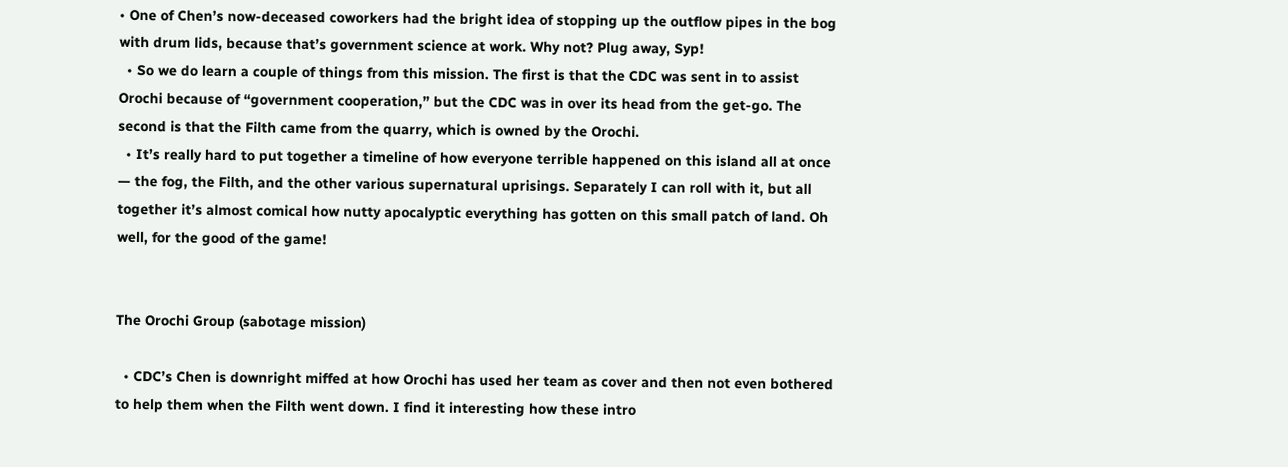• One of Chen’s now-deceased coworkers had the bright idea of stopping up the outflow pipes in the bog with drum lids, because that’s government science at work. Why not? Plug away, Syp!
  • So we do learn a couple of things from this mission. The first is that the CDC was sent in to assist Orochi because of “government cooperation,” but the CDC was in over its head from the get-go. The second is that the Filth came from the quarry, which is owned by the Orochi.
  • It’s really hard to put together a timeline of how everyone terrible happened on this island all at once — the fog, the Filth, and the other various supernatural uprisings. Separately I can roll with it, but all together it’s almost comical how nutty apocalyptic everything has gotten on this small patch of land. Oh well, for the good of the game!


The Orochi Group (sabotage mission)

  • CDC’s Chen is downright miffed at how Orochi has used her team as cover and then not even bothered to help them when the Filth went down. I find it interesting how these intro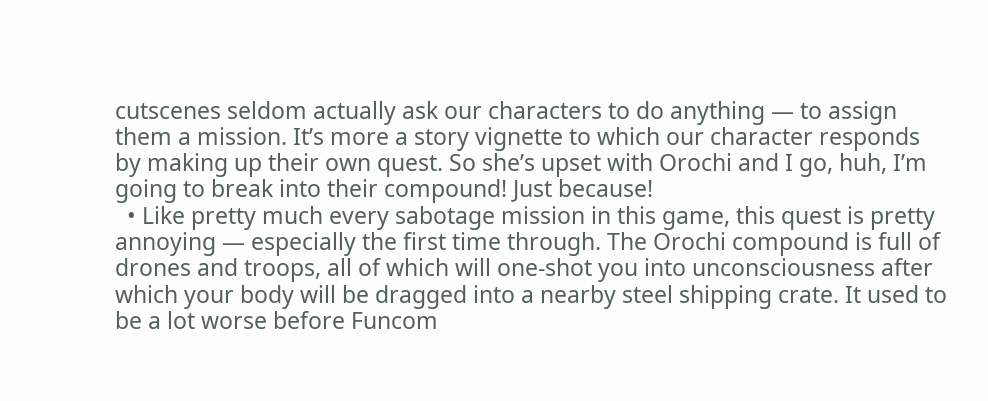cutscenes seldom actually ask our characters to do anything — to assign them a mission. It’s more a story vignette to which our character responds by making up their own quest. So she’s upset with Orochi and I go, huh, I’m going to break into their compound! Just because!
  • Like pretty much every sabotage mission in this game, this quest is pretty annoying — especially the first time through. The Orochi compound is full of drones and troops, all of which will one-shot you into unconsciousness after which your body will be dragged into a nearby steel shipping crate. It used to be a lot worse before Funcom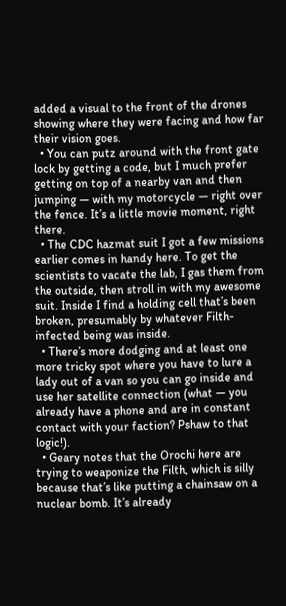added a visual to the front of the drones showing where they were facing and how far their vision goes.
  • You can putz around with the front gate lock by getting a code, but I much prefer getting on top of a nearby van and then jumping — with my motorcycle — right over the fence. It’s a little movie moment, right there.
  • The CDC hazmat suit I got a few missions earlier comes in handy here. To get the scientists to vacate the lab, I gas them from the outside, then stroll in with my awesome suit. Inside I find a holding cell that’s been broken, presumably by whatever Filth-infected being was inside.
  • There’s more dodging and at least one more tricky spot where you have to lure a lady out of a van so you can go inside and use her satellite connection (what — you already have a phone and are in constant contact with your faction? Pshaw to that logic!).
  • Geary notes that the Orochi here are trying to weaponize the Filth, which is silly because that’s like putting a chainsaw on a nuclear bomb. It’s already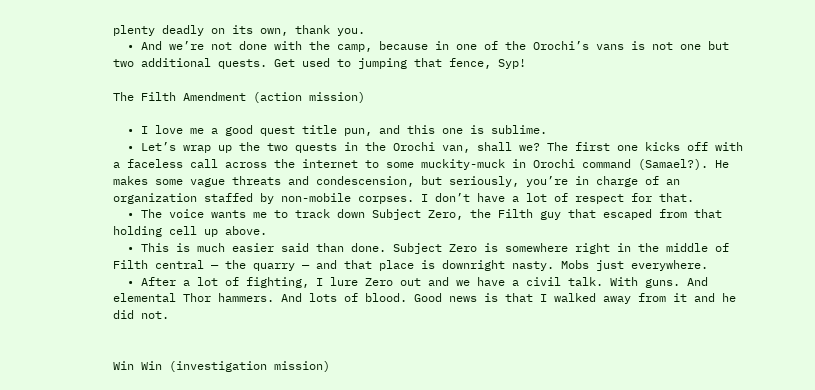plenty deadly on its own, thank you.
  • And we’re not done with the camp, because in one of the Orochi’s vans is not one but two additional quests. Get used to jumping that fence, Syp!

The Filth Amendment (action mission)

  • I love me a good quest title pun, and this one is sublime.
  • Let’s wrap up the two quests in the Orochi van, shall we? The first one kicks off with a faceless call across the internet to some muckity-muck in Orochi command (Samael?). He makes some vague threats and condescension, but seriously, you’re in charge of an organization staffed by non-mobile corpses. I don’t have a lot of respect for that.
  • The voice wants me to track down Subject Zero, the Filth guy that escaped from that holding cell up above.
  • This is much easier said than done. Subject Zero is somewhere right in the middle of Filth central — the quarry — and that place is downright nasty. Mobs just everywhere.
  • After a lot of fighting, I lure Zero out and we have a civil talk. With guns. And elemental Thor hammers. And lots of blood. Good news is that I walked away from it and he did not.


Win Win (investigation mission)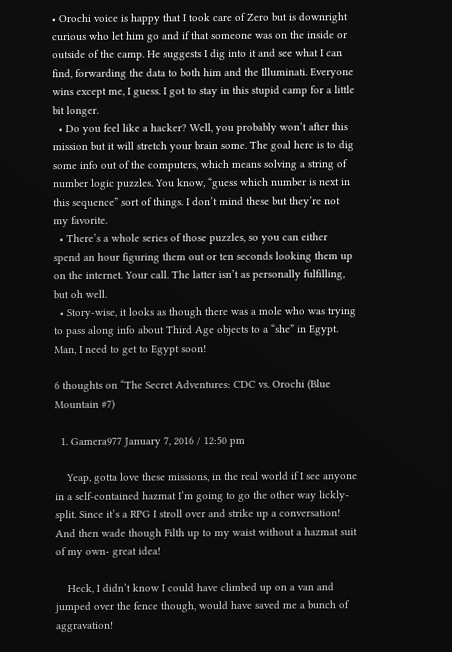• Orochi voice is happy that I took care of Zero but is downright curious who let him go and if that someone was on the inside or outside of the camp. He suggests I dig into it and see what I can find, forwarding the data to both him and the Illuminati. Everyone wins except me, I guess. I got to stay in this stupid camp for a little bit longer.
  • Do you feel like a hacker? Well, you probably won’t after this mission but it will stretch your brain some. The goal here is to dig some info out of the computers, which means solving a string of number logic puzzles. You know, “guess which number is next in this sequence” sort of things. I don’t mind these but they’re not my favorite.
  • There’s a whole series of those puzzles, so you can either spend an hour figuring them out or ten seconds looking them up on the internet. Your call. The latter isn’t as personally fulfilling, but oh well.
  • Story-wise, it looks as though there was a mole who was trying to pass along info about Third Age objects to a “she” in Egypt. Man, I need to get to Egypt soon!

6 thoughts on “The Secret Adventures: CDC vs. Orochi (Blue Mountain #7)

  1. Gamera977 January 7, 2016 / 12:50 pm

    Yeap, gotta love these missions, in the real world if I see anyone in a self-contained hazmat I’m going to go the other way lickly-split. Since it’s a RPG I stroll over and strike up a conversation! And then wade though Filth up to my waist without a hazmat suit of my own- great idea!

    Heck, I didn’t know I could have climbed up on a van and jumped over the fence though, would have saved me a bunch of aggravation!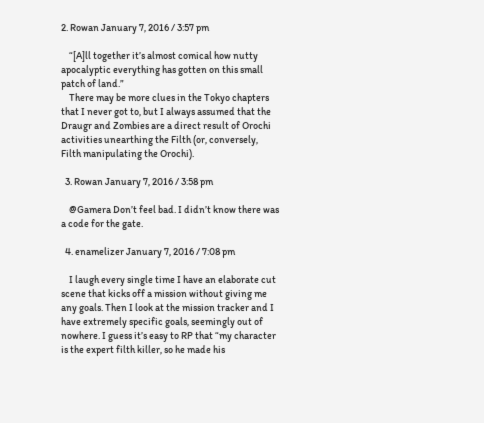2. Rowan January 7, 2016 / 3:57 pm

    “[A]ll together it’s almost comical how nutty apocalyptic everything has gotten on this small patch of land.”
    There may be more clues in the Tokyo chapters that I never got to, but I always assumed that the Draugr and Zombies are a direct result of Orochi activities unearthing the Filth (or, conversely, Filth manipulating the Orochi).

  3. Rowan January 7, 2016 / 3:58 pm

    @Gamera Don’t feel bad. I didn’t know there was a code for the gate.

  4. enamelizer January 7, 2016 / 7:08 pm

    I laugh every single time I have an elaborate cut scene that kicks off a mission without giving me any goals. Then I look at the mission tracker and I have extremely specific goals, seemingly out of nowhere. I guess it’s easy to RP that “my character is the expert filth killer, so he made his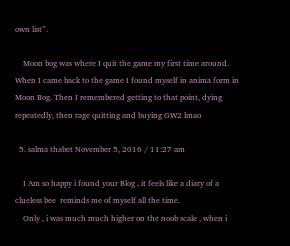own list”.

    Moon bog was where I quit the game my first time around. When I came back to the game I found myself in anima form in Moon Bog. Then I remembered getting to that point, dying repeatedly, then rage quitting and buying GW2 lmao

  5. salma thabet November 5, 2016 / 11:27 am

    I Am so happy i found your Blog , it feels like a diary of a clueless bee  reminds me of myself all the time.
    Only , i was much much higher on the noob scale , when i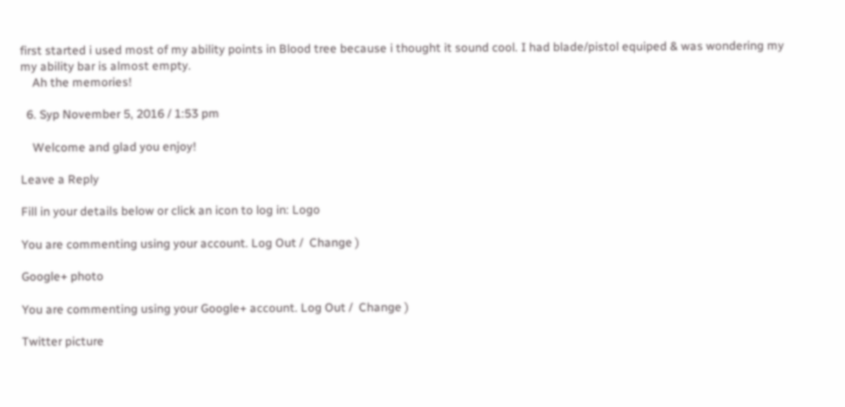first started i used most of my ability points in Blood tree because i thought it sound cool. I had blade/pistol equiped & was wondering my my ability bar is almost empty.
    Ah the memories!

  6. Syp November 5, 2016 / 1:53 pm

    Welcome and glad you enjoy!

Leave a Reply

Fill in your details below or click an icon to log in: Logo

You are commenting using your account. Log Out /  Change )

Google+ photo

You are commenting using your Google+ account. Log Out /  Change )

Twitter picture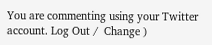You are commenting using your Twitter account. Log Out /  Change )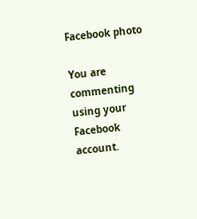Facebook photo

You are commenting using your Facebook account.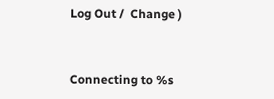Log Out /  Change )


Connecting to %s